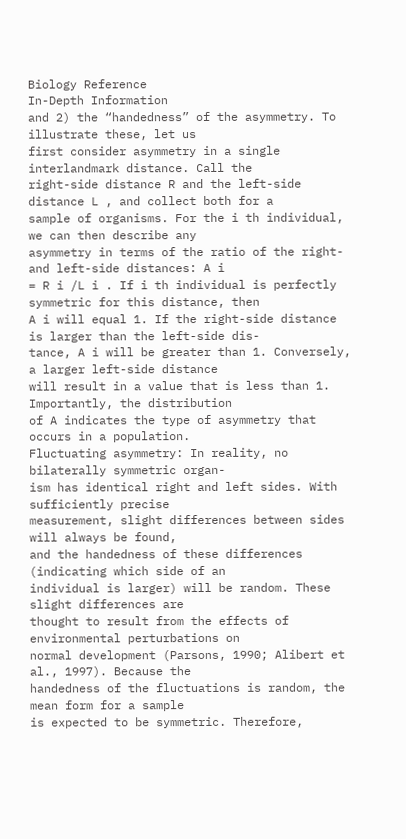Biology Reference
In-Depth Information
and 2) the “handedness” of the asymmetry. To illustrate these, let us
first consider asymmetry in a single interlandmark distance. Call the
right-side distance R and the left-side distance L , and collect both for a
sample of organisms. For the i th individual, we can then describe any
asymmetry in terms of the ratio of the right- and left-side distances: A i
= R i /L i . If i th individual is perfectly symmetric for this distance, then
A i will equal 1. If the right-side distance is larger than the left-side dis-
tance, A i will be greater than 1. Conversely, a larger left-side distance
will result in a value that is less than 1. Importantly, the distribution
of A indicates the type of asymmetry that occurs in a population.
Fluctuating asymmetry: In reality, no bilaterally symmetric organ-
ism has identical right and left sides. With sufficiently precise
measurement, slight differences between sides will always be found,
and the handedness of these differences (indicating which side of an
individual is larger) will be random. These slight differences are
thought to result from the effects of environmental perturbations on
normal development (Parsons, 1990; Alibert et al., 1997). Because the
handedness of the fluctuations is random, the mean form for a sample
is expected to be symmetric. Therefore,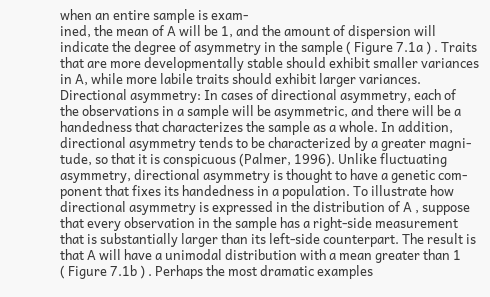when an entire sample is exam-
ined, the mean of A will be 1, and the amount of dispersion will
indicate the degree of asymmetry in the sample ( Figure 7.1a ) . Traits
that are more developmentally stable should exhibit smaller variances
in A, while more labile traits should exhibit larger variances.
Directional asymmetry: In cases of directional asymmetry, each of
the observations in a sample will be asymmetric, and there will be a
handedness that characterizes the sample as a whole. In addition,
directional asymmetry tends to be characterized by a greater magni-
tude, so that it is conspicuous (Palmer, 1996). Unlike fluctuating
asymmetry, directional asymmetry is thought to have a genetic com-
ponent that fixes its handedness in a population. To illustrate how
directional asymmetry is expressed in the distribution of A , suppose
that every observation in the sample has a right-side measurement
that is substantially larger than its left-side counterpart. The result is
that A will have a unimodal distribution with a mean greater than 1
( Figure 7.1b ) . Perhaps the most dramatic examples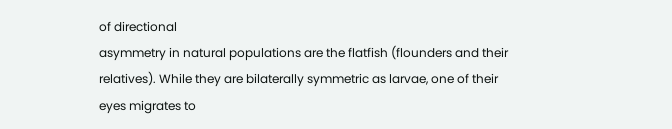of directional
asymmetry in natural populations are the flatfish (flounders and their
relatives). While they are bilaterally symmetric as larvae, one of their
eyes migrates to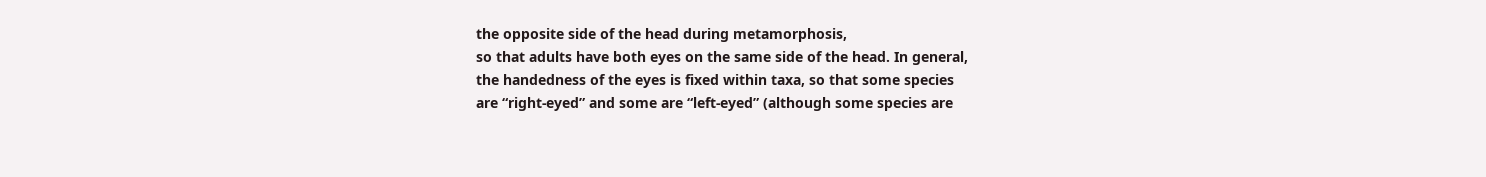the opposite side of the head during metamorphosis,
so that adults have both eyes on the same side of the head. In general,
the handedness of the eyes is fixed within taxa, so that some species
are “right-eyed” and some are “left-eyed” (although some species are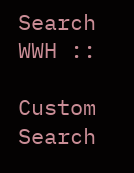Search WWH ::

Custom Search